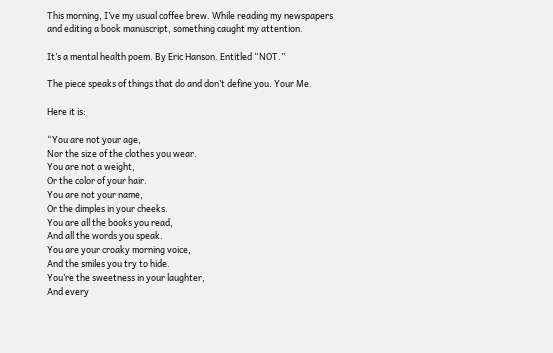This morning, I’ve my usual coffee brew. While reading my newspapers and editing a book manuscript, something caught my attention.

It’s a mental health poem. By Eric Hanson. Entitled “NOT.”

The piece speaks of things that do and don’t define you. Your Me.

Here it is:

“You are not your age,
Nor the size of the clothes you wear.
You are not a weight,
Or the color of your hair.
You are not your name,
Or the dimples in your cheeks.
You are all the books you read,
And all the words you speak.
You are your croaky morning voice,
And the smiles you try to hide.
You’re the sweetness in your laughter,
And every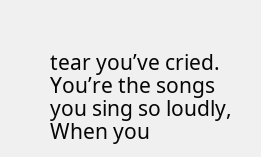tear you’ve cried.
You’re the songs you sing so loudly,
When you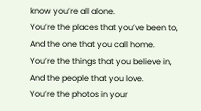know you’re all alone.
You’re the places that you’ve been to,
And the one that you call home.
You’re the things that you believe in,
And the people that you love.
You’re the photos in your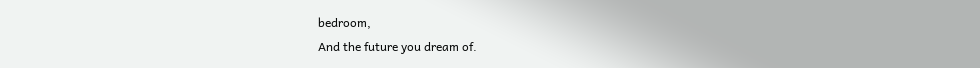bedroom,
And the future you dream of.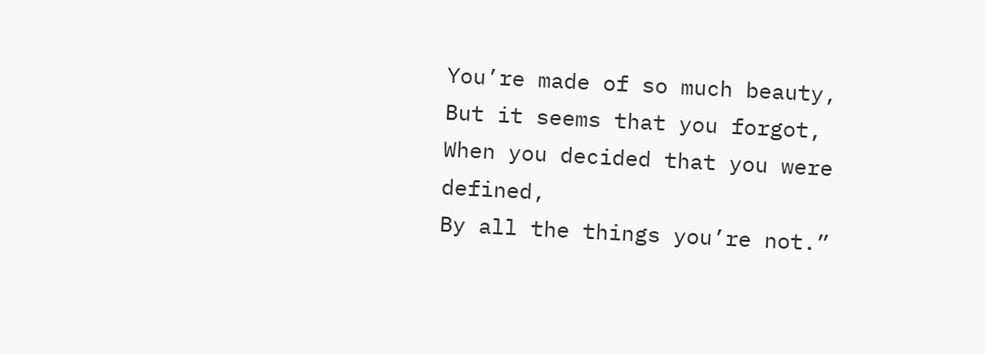You’re made of so much beauty,
But it seems that you forgot,
When you decided that you were defined,
By all the things you’re not.”